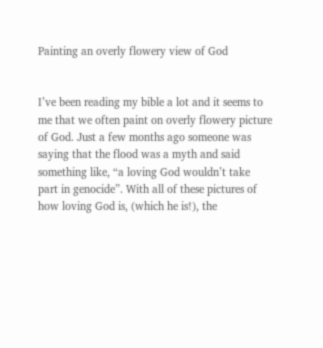Painting an overly flowery view of God


I’ve been reading my bible a lot and it seems to me that we often paint on overly flowery picture of God. Just a few months ago someone was saying that the flood was a myth and said something like, “a loving God wouldn’t take part in genocide”. With all of these pictures of how loving God is, (which he is!), the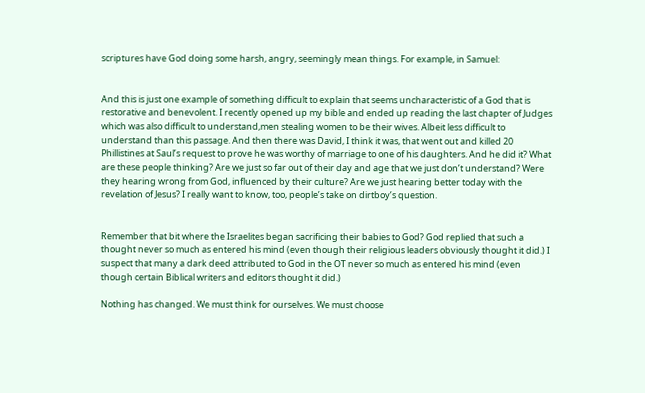scriptures have God doing some harsh, angry, seemingly mean things. For example, in Samuel:


And this is just one example of something difficult to explain that seems uncharacteristic of a God that is restorative and benevolent. I recently opened up my bible and ended up reading the last chapter of Judges which was also difficult to understand,men stealing women to be their wives. Albeit less difficult to understand than this passage. And then there was David, I think it was, that went out and killed 20 Phillistines at Saul’s request to prove he was worthy of marriage to one of his daughters. And he did it? What are these people thinking? Are we just so far out of their day and age that we just don’t understand? Were they hearing wrong from God, influenced by their culture? Are we just hearing better today with the revelation of Jesus? I really want to know, too, people’s take on dirtboy’s question.


Remember that bit where the Israelites began sacrificing their babies to God? God replied that such a thought never so much as entered his mind (even though their religious leaders obviously thought it did.) I suspect that many a dark deed attributed to God in the OT never so much as entered his mind (even though certain Biblical writers and editors thought it did.)

Nothing has changed. We must think for ourselves. We must choose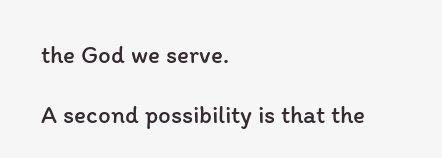the God we serve.

A second possibility is that the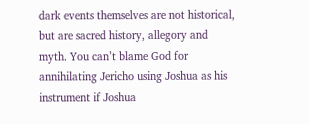dark events themselves are not historical, but are sacred history, allegory and myth. You can’t blame God for annihilating Jericho using Joshua as his instrument if Joshua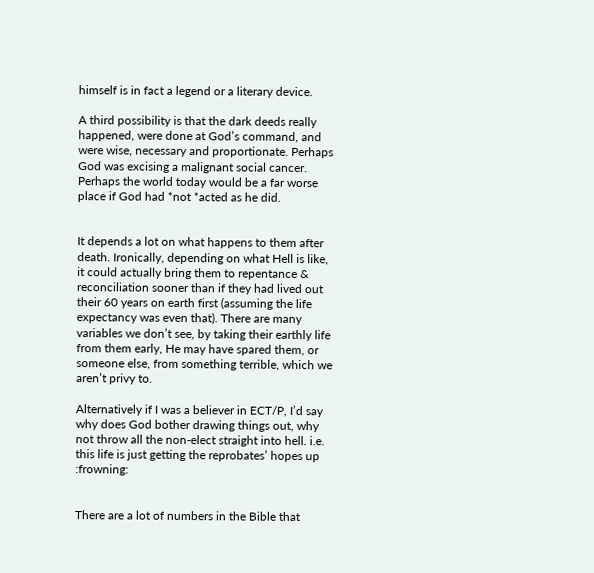himself is in fact a legend or a literary device.

A third possibility is that the dark deeds really happened, were done at God’s command, and were wise, necessary and proportionate. Perhaps God was excising a malignant social cancer. Perhaps the world today would be a far worse place if God had *not *acted as he did.


It depends a lot on what happens to them after death. Ironically, depending on what Hell is like, it could actually bring them to repentance & reconciliation sooner than if they had lived out their 60 years on earth first (assuming the life expectancy was even that). There are many variables we don’t see, by taking their earthly life from them early, He may have spared them, or someone else, from something terrible, which we aren’t privy to.

Alternatively if I was a believer in ECT/P, I’d say why does God bother drawing things out, why not throw all the non-elect straight into hell. i.e. this life is just getting the reprobates’ hopes up :frowning:


There are a lot of numbers in the Bible that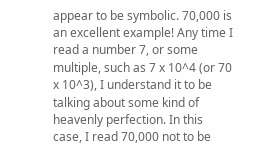appear to be symbolic. 70,000 is an excellent example! Any time I read a number 7, or some multiple, such as 7 x 10^4 (or 70 x 10^3), I understand it to be talking about some kind of heavenly perfection. In this case, I read 70,000 not to be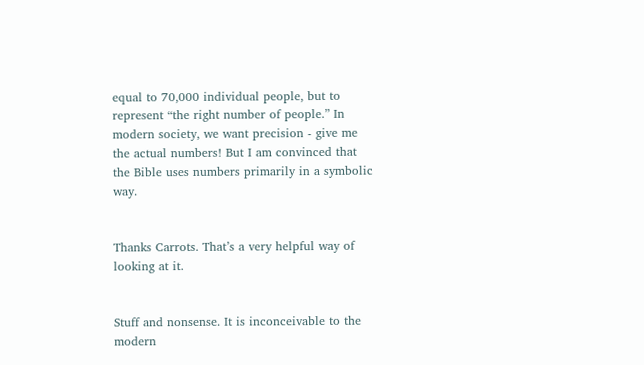equal to 70,000 individual people, but to represent “the right number of people.” In modern society, we want precision - give me the actual numbers! But I am convinced that the Bible uses numbers primarily in a symbolic way.


Thanks Carrots. That’s a very helpful way of looking at it.


Stuff and nonsense. It is inconceivable to the modern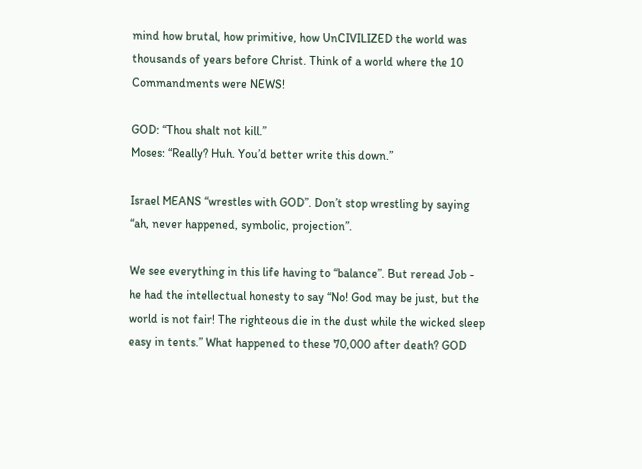mind how brutal, how primitive, how UnCIVILIZED the world was thousands of years before Christ. Think of a world where the 10 Commandments were NEWS!

GOD: “Thou shalt not kill.”
Moses: “Really? Huh. You’d better write this down.”

Israel MEANS “wrestles with GOD”. Don’t stop wrestling by saying “ah, never happened, symbolic, projection”.

We see everything in this life having to “balance”. But reread Job - he had the intellectual honesty to say “No! God may be just, but the world is not fair! The righteous die in the dust while the wicked sleep easy in tents.” What happened to these 70,000 after death? GOD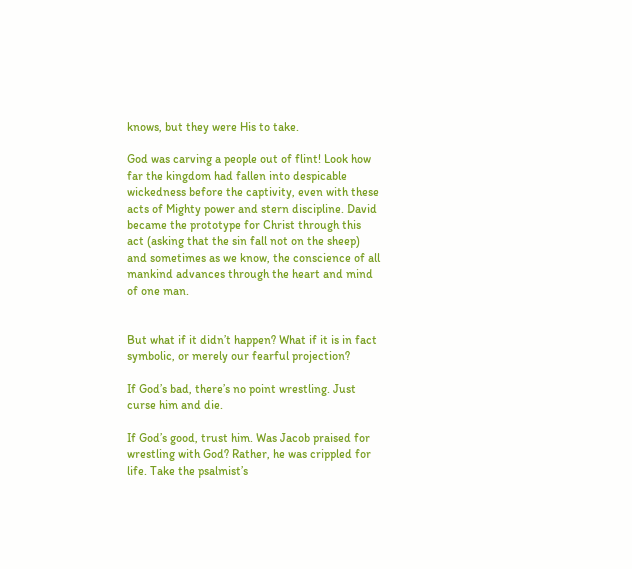knows, but they were His to take.

God was carving a people out of flint! Look how far the kingdom had fallen into despicable wickedness before the captivity, even with these acts of Mighty power and stern discipline. David became the prototype for Christ through this act (asking that the sin fall not on the sheep) and sometimes as we know, the conscience of all mankind advances through the heart and mind of one man.


But what if it didn’t happen? What if it is in fact symbolic, or merely our fearful projection?

If God’s bad, there’s no point wrestling. Just curse him and die.

If God’s good, trust him. Was Jacob praised for wrestling with God? Rather, he was crippled for life. Take the psalmist’s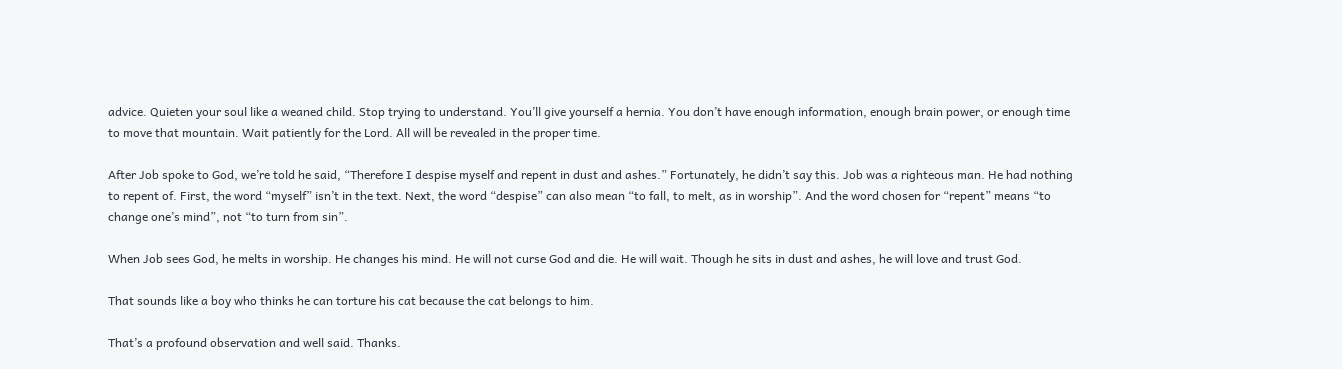advice. Quieten your soul like a weaned child. Stop trying to understand. You’ll give yourself a hernia. You don’t have enough information, enough brain power, or enough time to move that mountain. Wait patiently for the Lord. All will be revealed in the proper time.

After Job spoke to God, we’re told he said, “Therefore I despise myself and repent in dust and ashes.” Fortunately, he didn’t say this. Job was a righteous man. He had nothing to repent of. First, the word “myself” isn’t in the text. Next, the word “despise” can also mean “to fall, to melt, as in worship”. And the word chosen for “repent” means “to change one’s mind”, not “to turn from sin”.

When Job sees God, he melts in worship. He changes his mind. He will not curse God and die. He will wait. Though he sits in dust and ashes, he will love and trust God.

That sounds like a boy who thinks he can torture his cat because the cat belongs to him.

That’s a profound observation and well said. Thanks.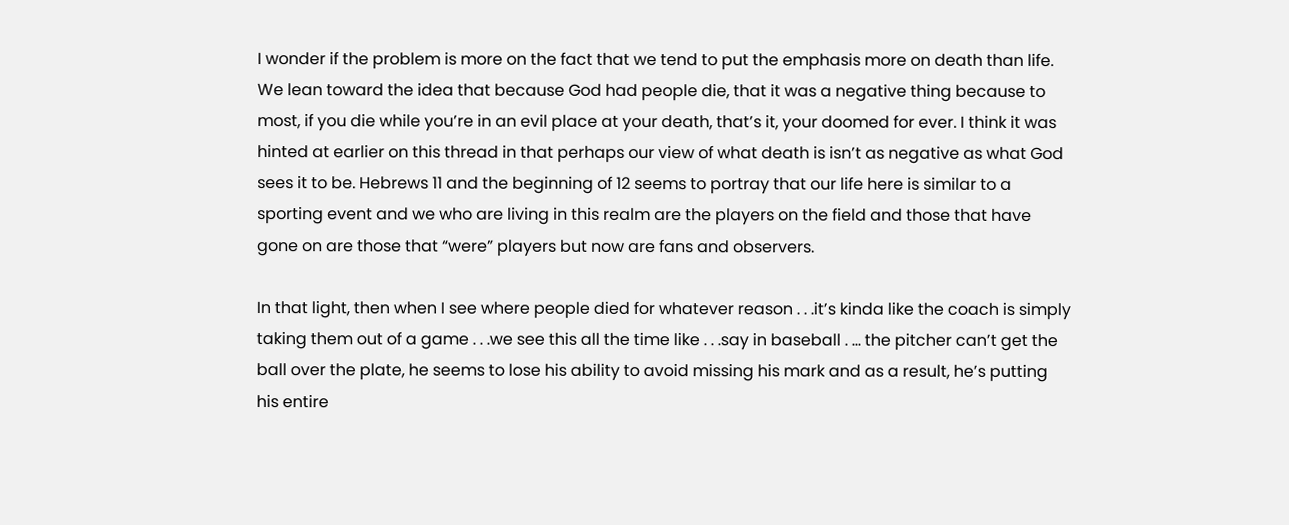I wonder if the problem is more on the fact that we tend to put the emphasis more on death than life. We lean toward the idea that because God had people die, that it was a negative thing because to most, if you die while you’re in an evil place at your death, that’s it, your doomed for ever. I think it was hinted at earlier on this thread in that perhaps our view of what death is isn’t as negative as what God sees it to be. Hebrews 11 and the beginning of 12 seems to portray that our life here is similar to a sporting event and we who are living in this realm are the players on the field and those that have gone on are those that “were” players but now are fans and observers.

In that light, then when I see where people died for whatever reason . . .it’s kinda like the coach is simply taking them out of a game . . .we see this all the time like . . .say in baseball . … the pitcher can’t get the ball over the plate, he seems to lose his ability to avoid missing his mark and as a result, he’s putting his entire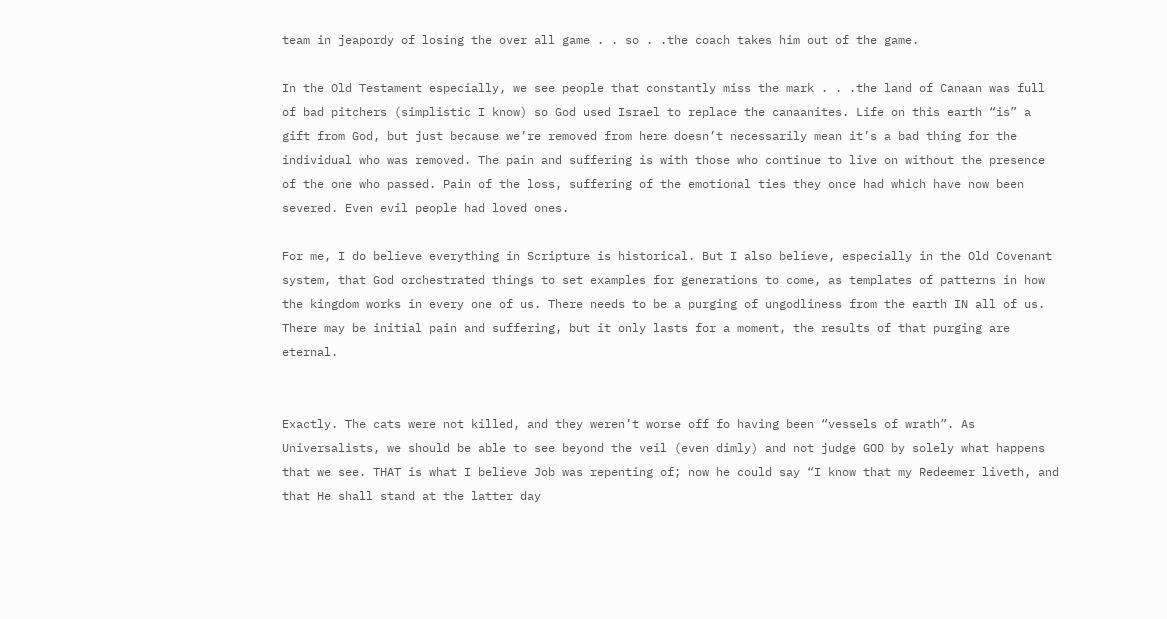team in jeapordy of losing the over all game . . so . .the coach takes him out of the game.

In the Old Testament especially, we see people that constantly miss the mark . . .the land of Canaan was full of bad pitchers (simplistic I know) so God used Israel to replace the canaanites. Life on this earth “is” a gift from God, but just because we’re removed from here doesn’t necessarily mean it’s a bad thing for the individual who was removed. The pain and suffering is with those who continue to live on without the presence of the one who passed. Pain of the loss, suffering of the emotional ties they once had which have now been severed. Even evil people had loved ones.

For me, I do believe everything in Scripture is historical. But I also believe, especially in the Old Covenant system, that God orchestrated things to set examples for generations to come, as templates of patterns in how the kingdom works in every one of us. There needs to be a purging of ungodliness from the earth IN all of us. There may be initial pain and suffering, but it only lasts for a moment, the results of that purging are eternal.


Exactly. The cats were not killed, and they weren’t worse off fo having been “vessels of wrath”. As Universalists, we should be able to see beyond the veil (even dimly) and not judge GOD by solely what happens that we see. THAT is what I believe Job was repenting of; now he could say “I know that my Redeemer liveth, and that He shall stand at the latter day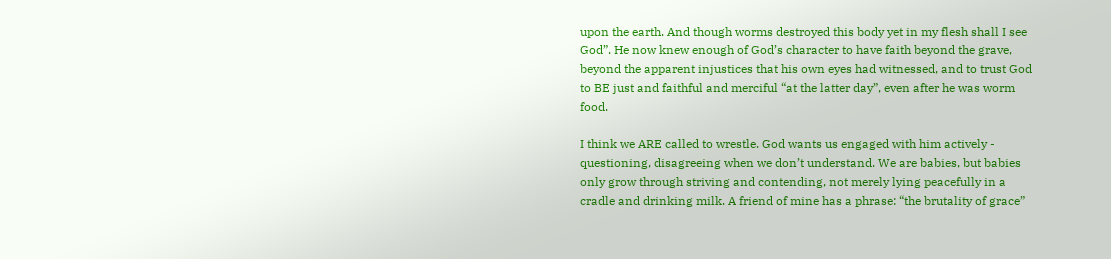upon the earth. And though worms destroyed this body yet in my flesh shall I see God”. He now knew enough of God’s character to have faith beyond the grave, beyond the apparent injustices that his own eyes had witnessed, and to trust God to BE just and faithful and merciful “at the latter day”, even after he was worm food.

I think we ARE called to wrestle. God wants us engaged with him actively - questioning, disagreeing when we don’t understand. We are babies, but babies only grow through striving and contending, not merely lying peacefully in a cradle and drinking milk. A friend of mine has a phrase: “the brutality of grace”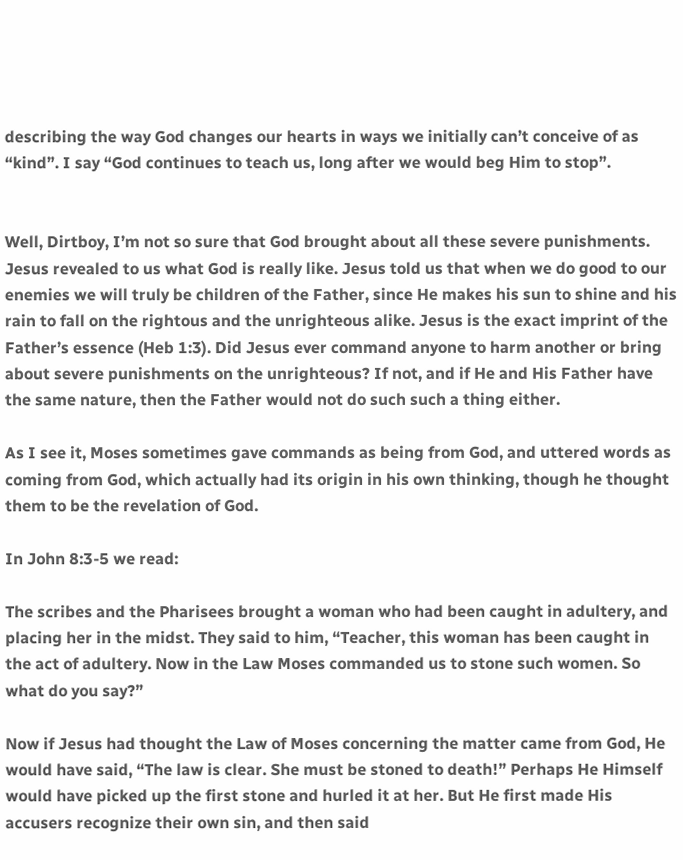describing the way God changes our hearts in ways we initially can’t conceive of as “kind”. I say “God continues to teach us, long after we would beg Him to stop”.


Well, Dirtboy, I’m not so sure that God brought about all these severe punishments. Jesus revealed to us what God is really like. Jesus told us that when we do good to our enemies we will truly be children of the Father, since He makes his sun to shine and his rain to fall on the rightous and the unrighteous alike. Jesus is the exact imprint of the Father’s essence (Heb 1:3). Did Jesus ever command anyone to harm another or bring about severe punishments on the unrighteous? If not, and if He and His Father have the same nature, then the Father would not do such such a thing either.

As I see it, Moses sometimes gave commands as being from God, and uttered words as coming from God, which actually had its origin in his own thinking, though he thought them to be the revelation of God.

In John 8:3-5 we read:

The scribes and the Pharisees brought a woman who had been caught in adultery, and placing her in the midst. They said to him, “Teacher, this woman has been caught in the act of adultery. Now in the Law Moses commanded us to stone such women. So what do you say?”

Now if Jesus had thought the Law of Moses concerning the matter came from God, He would have said, “The law is clear. She must be stoned to death!” Perhaps He Himself would have picked up the first stone and hurled it at her. But He first made His accusers recognize their own sin, and then said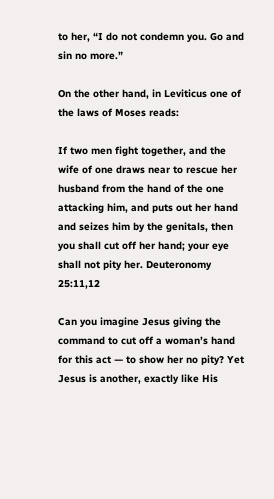to her, “I do not condemn you. Go and sin no more.”

On the other hand, in Leviticus one of the laws of Moses reads:

If two men fight together, and the wife of one draws near to rescue her husband from the hand of the one attacking him, and puts out her hand and seizes him by the genitals, then you shall cut off her hand; your eye shall not pity her. Deuteronomy 25:11,12

Can you imagine Jesus giving the command to cut off a woman’s hand for this act — to show her no pity? Yet Jesus is another, exactly like His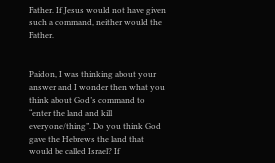Father. If Jesus would not have given such a command, neither would the Father.


Paidon, I was thinking about your answer and I wonder then what you think about God’s command to “enter the land and kill everyone/thing”. Do you think God gave the Hebrews the land that would be called Israel? If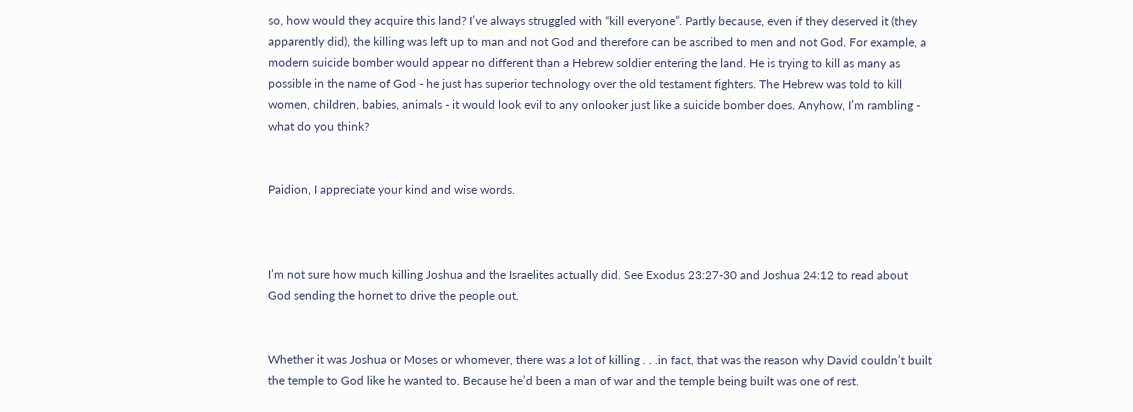so, how would they acquire this land? I’ve always struggled with “kill everyone”. Partly because, even if they deserved it (they apparently did), the killing was left up to man and not God and therefore can be ascribed to men and not God. For example, a modern suicide bomber would appear no different than a Hebrew soldier entering the land. He is trying to kill as many as possible in the name of God - he just has superior technology over the old testament fighters. The Hebrew was told to kill women, children, babies, animals - it would look evil to any onlooker just like a suicide bomber does. Anyhow, I’m rambling - what do you think?


Paidion, I appreciate your kind and wise words.



I’m not sure how much killing Joshua and the Israelites actually did. See Exodus 23:27-30 and Joshua 24:12 to read about God sending the hornet to drive the people out.


Whether it was Joshua or Moses or whomever, there was a lot of killing . . .in fact, that was the reason why David couldn’t built the temple to God like he wanted to. Because he’d been a man of war and the temple being built was one of rest.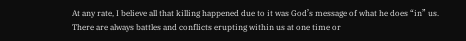At any rate, I believe all that killing happened due to it was God’s message of what he does “in” us. There are always battles and conflicts erupting within us at one time or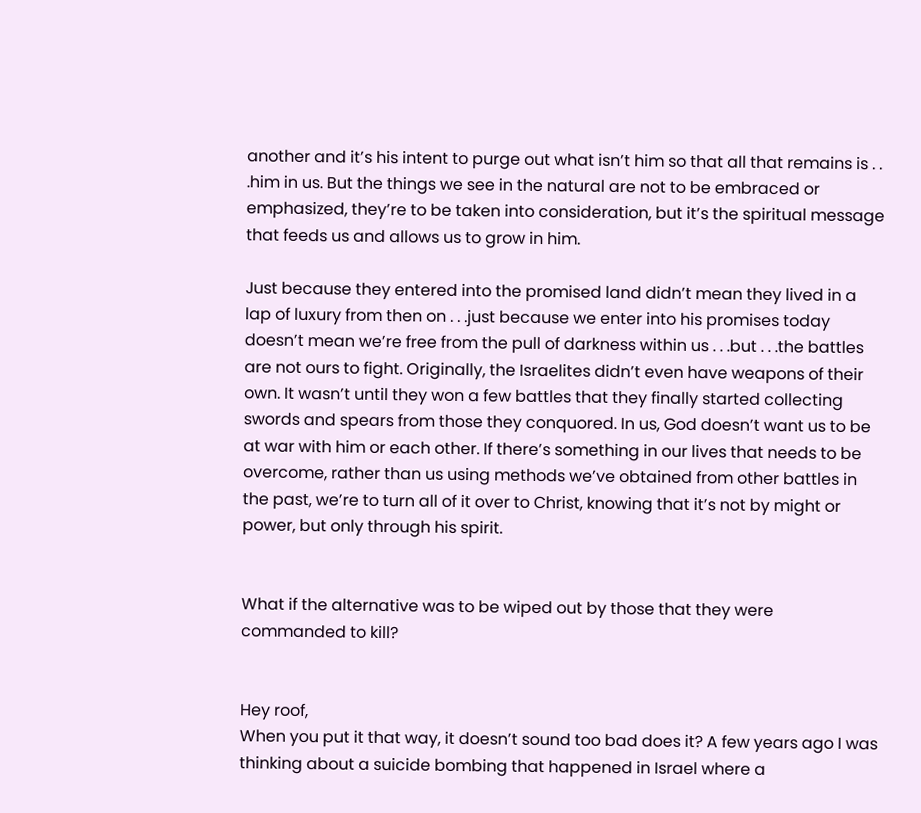another and it’s his intent to purge out what isn’t him so that all that remains is . . .him in us. But the things we see in the natural are not to be embraced or emphasized, they’re to be taken into consideration, but it’s the spiritual message that feeds us and allows us to grow in him.

Just because they entered into the promised land didn’t mean they lived in a lap of luxury from then on . . .just because we enter into his promises today doesn’t mean we’re free from the pull of darkness within us . . .but . . .the battles are not ours to fight. Originally, the Israelites didn’t even have weapons of their own. It wasn’t until they won a few battles that they finally started collecting swords and spears from those they conquored. In us, God doesn’t want us to be at war with him or each other. If there’s something in our lives that needs to be overcome, rather than us using methods we’ve obtained from other battles in the past, we’re to turn all of it over to Christ, knowing that it’s not by might or power, but only through his spirit.


What if the alternative was to be wiped out by those that they were commanded to kill?


Hey roof,
When you put it that way, it doesn’t sound too bad does it? A few years ago I was thinking about a suicide bombing that happened in Israel where a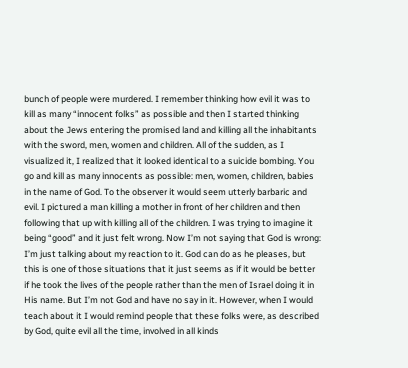bunch of people were murdered. I remember thinking how evil it was to kill as many “innocent folks” as possible and then I started thinking about the Jews entering the promised land and killing all the inhabitants with the sword, men, women and children. All of the sudden, as I visualized it, I realized that it looked identical to a suicide bombing. You go and kill as many innocents as possible: men, women, children, babies in the name of God. To the observer it would seem utterly barbaric and evil. I pictured a man killing a mother in front of her children and then following that up with killing all of the children. I was trying to imagine it being “good” and it just felt wrong. Now I’m not saying that God is wrong: I’m just talking about my reaction to it. God can do as he pleases, but this is one of those situations that it just seems as if it would be better if he took the lives of the people rather than the men of Israel doing it in His name. But I’m not God and have no say in it. However, when I would teach about it I would remind people that these folks were, as described by God, quite evil all the time, involved in all kinds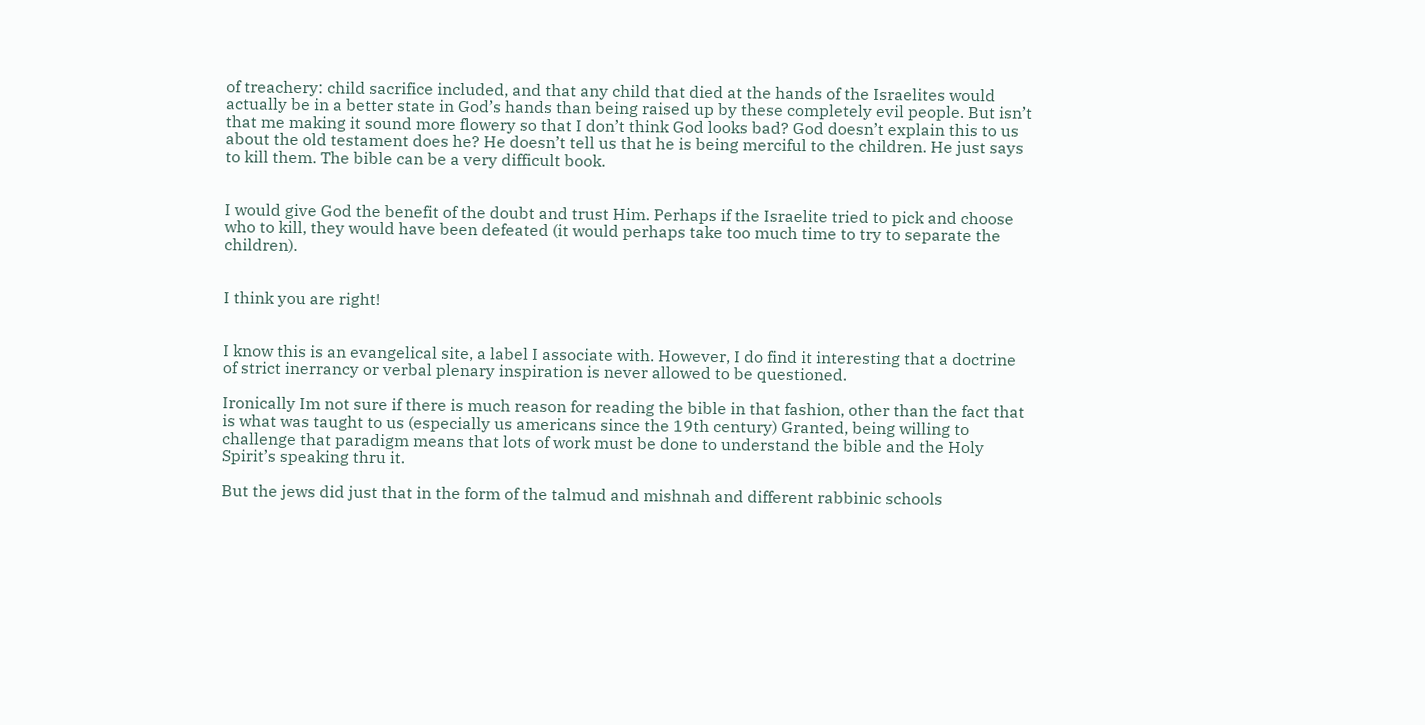of treachery: child sacrifice included, and that any child that died at the hands of the Israelites would actually be in a better state in God’s hands than being raised up by these completely evil people. But isn’t that me making it sound more flowery so that I don’t think God looks bad? God doesn’t explain this to us about the old testament does he? He doesn’t tell us that he is being merciful to the children. He just says to kill them. The bible can be a very difficult book.


I would give God the benefit of the doubt and trust Him. Perhaps if the Israelite tried to pick and choose who to kill, they would have been defeated (it would perhaps take too much time to try to separate the children).


I think you are right!


I know this is an evangelical site, a label I associate with. However, I do find it interesting that a doctrine of strict inerrancy or verbal plenary inspiration is never allowed to be questioned.

Ironically Im not sure if there is much reason for reading the bible in that fashion, other than the fact that is what was taught to us (especially us americans since the 19th century) Granted, being willing to challenge that paradigm means that lots of work must be done to understand the bible and the Holy Spirit’s speaking thru it.

But the jews did just that in the form of the talmud and mishnah and different rabbinic schools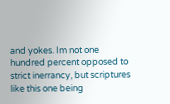and yokes. Im not one hundred percent opposed to strict inerrancy, but scriptures like this one being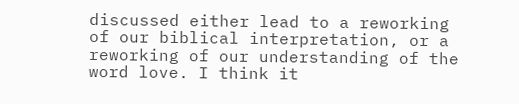discussed either lead to a reworking of our biblical interpretation, or a reworking of our understanding of the word love. I think it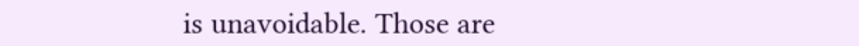is unavoidable. Those are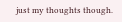just my thoughts though.